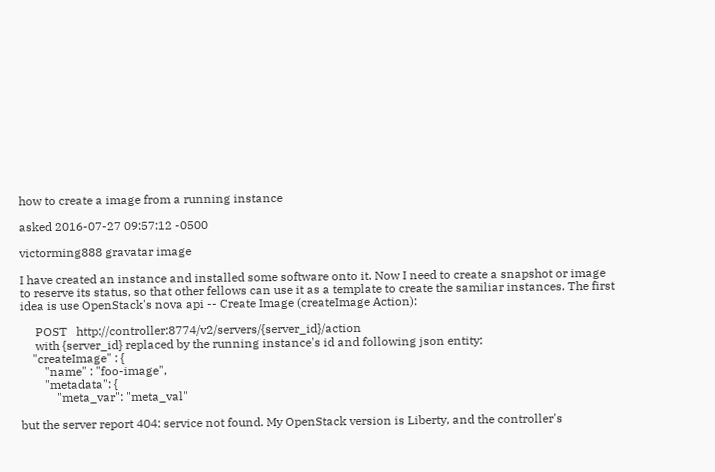how to create a image from a running instance

asked 2016-07-27 09:57:12 -0500

victorming888 gravatar image

I have created an instance and installed some software onto it. Now I need to create a snapshot or image to reserve its status, so that other fellows can use it as a template to create the samiliar instances. The first idea is use OpenStack's nova api -- Create Image (createImage Action):

     POST   http://controller:8774/v2/servers/{server_id}/action
     with {server_id} replaced by the running instance's id and following json entity:
    "createImage" : {
        "name" : "foo-image",
        "metadata": {
            "meta_var": "meta_val"

but the server report 404: service not found. My OpenStack version is Liberty, and the controller's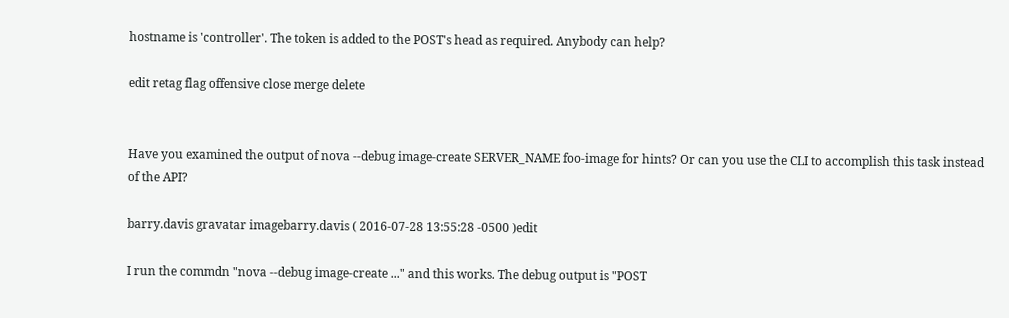hostname is 'controller'. The token is added to the POST's head as required. Anybody can help?

edit retag flag offensive close merge delete


Have you examined the output of nova --debug image-create SERVER_NAME foo-image for hints? Or can you use the CLI to accomplish this task instead of the API?

barry.davis gravatar imagebarry.davis ( 2016-07-28 13:55:28 -0500 )edit

I run the commdn "nova --debug image-create ..." and this works. The debug output is "POST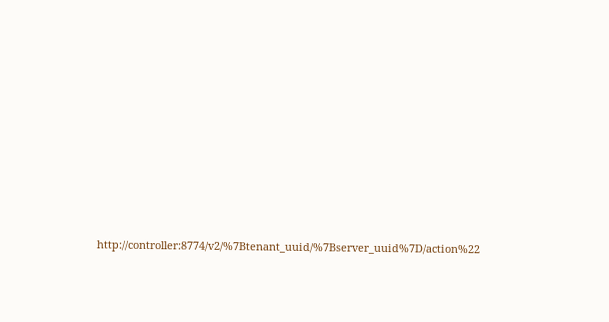http://controller:8774/v2/%7Btenant_uuid/%7Bserver_uuid%7D/action%22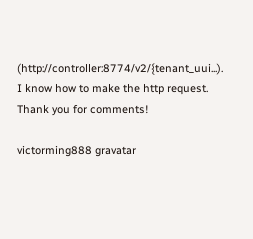(http://controller:8774/v2/{tenant_uui...). I know how to make the http request. Thank you for comments!

victorming888 gravatar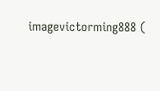imagevictorming888 (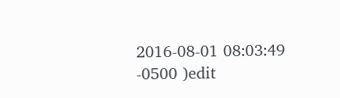2016-08-01 08:03:49 -0500 )edit